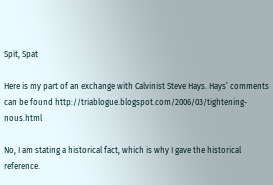Spit, Spat

Here is my part of an exchange with Calvinist Steve Hays. Hays’ comments can be found http://triablogue.blogspot.com/2006/03/tightening-nous.html

No, I am stating a historical fact, which is why I gave the historical reference.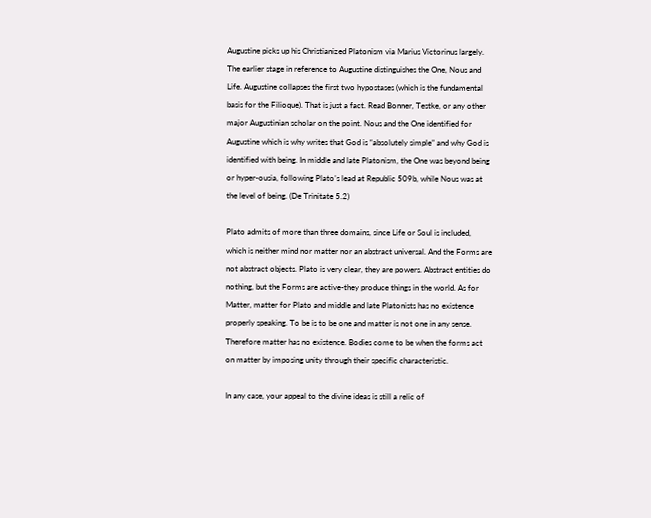Augustine picks up his Christianized Platonism via Marius Victorinus largely. The earlier stage in reference to Augustine distinguishes the One, Nous and Life. Augustine collapses the first two hypostases (which is the fundamental basis for the Filioque). That is just a fact. Read Bonner, Testke, or any other major Augustinian scholar on the point. Nous and the One identified for Augustine which is why writes that God is “absolutely simple” and why God is identified with being. In middle and late Platonism, the One was beyond being or hyper-ousia, following Plato’s lead at Republic 509b, while Nous was at the level of being. (De Trinitate 5.2)

Plato admits of more than three domains, since Life or Soul is included, which is neither mind nor matter nor an abstract universal. And the Forms are not abstract objects. Plato is very clear, they are powers. Abstract entities do nothing, but the Forms are active-they produce things in the world. As for Matter, matter for Plato and middle and late Platonists has no existence properly speaking. To be is to be one and matter is not one in any sense. Therefore matter has no existence. Bodies come to be when the forms act on matter by imposing unity through their specific characteristic.

In any case, your appeal to the divine ideas is still a relic of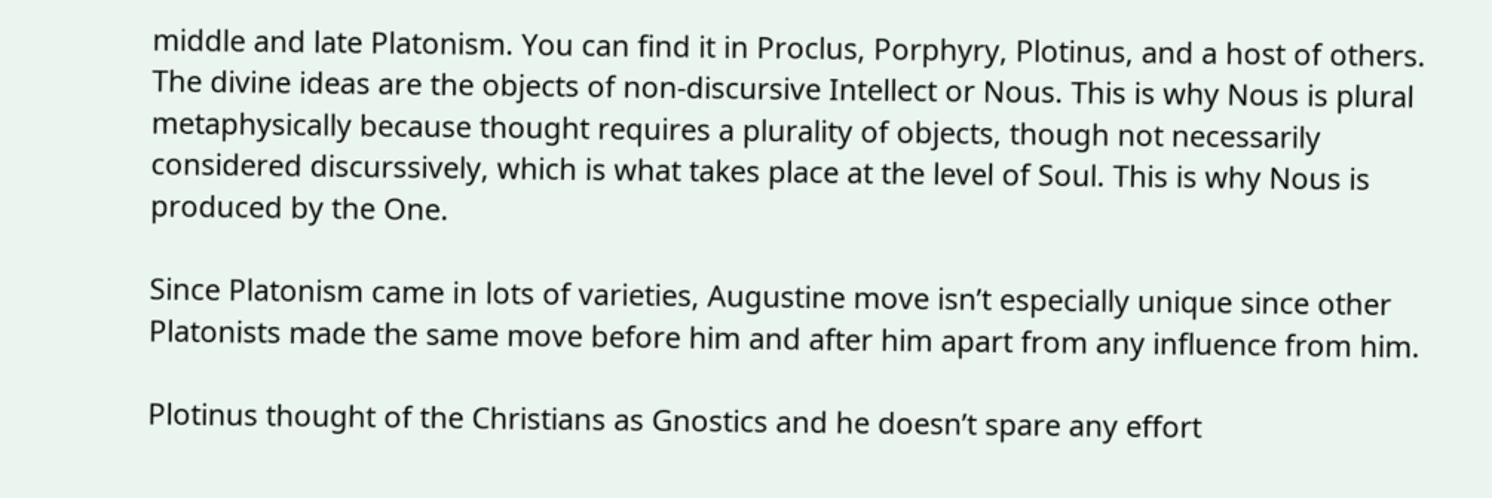middle and late Platonism. You can find it in Proclus, Porphyry, Plotinus, and a host of others. The divine ideas are the objects of non-discursive Intellect or Nous. This is why Nous is plural metaphysically because thought requires a plurality of objects, though not necessarily considered discurssively, which is what takes place at the level of Soul. This is why Nous is produced by the One.

Since Platonism came in lots of varieties, Augustine move isn’t especially unique since other Platonists made the same move before him and after him apart from any influence from him.

Plotinus thought of the Christians as Gnostics and he doesn’t spare any effort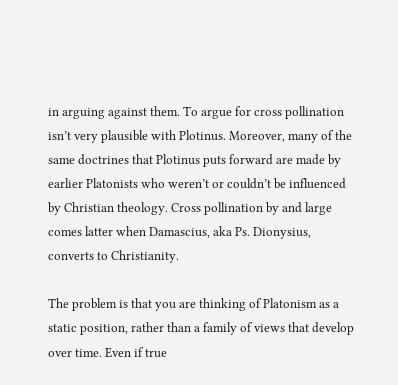in arguing against them. To argue for cross pollination isn’t very plausible with Plotinus. Moreover, many of the same doctrines that Plotinus puts forward are made by earlier Platonists who weren’t or couldn’t be influenced by Christian theology. Cross pollination by and large comes latter when Damascius, aka Ps. Dionysius, converts to Christianity.

The problem is that you are thinking of Platonism as a static position, rather than a family of views that develop over time. Even if true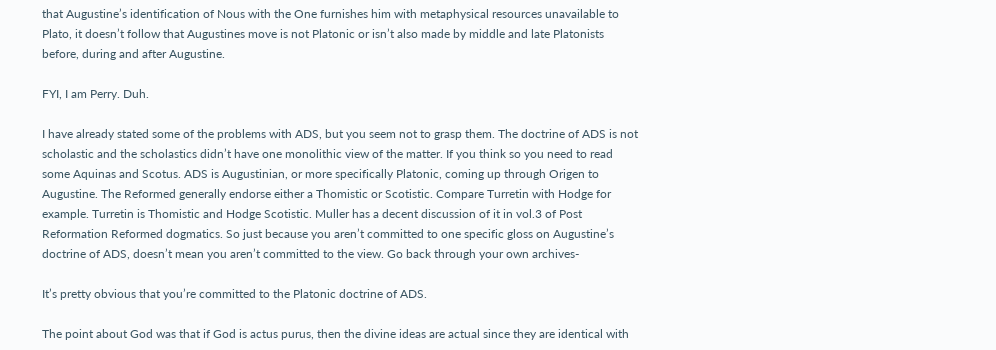that Augustine’s identification of Nous with the One furnishes him with metaphysical resources unavailable to Plato, it doesn’t follow that Augustines move is not Platonic or isn’t also made by middle and late Platonists before, during and after Augustine.

FYI, I am Perry. Duh.

I have already stated some of the problems with ADS, but you seem not to grasp them. The doctrine of ADS is not scholastic and the scholastics didn’t have one monolithic view of the matter. If you think so you need to read some Aquinas and Scotus. ADS is Augustinian, or more specifically Platonic, coming up through Origen to Augustine. The Reformed generally endorse either a Thomistic or Scotistic. Compare Turretin with Hodge for example. Turretin is Thomistic and Hodge Scotistic. Muller has a decent discussion of it in vol.3 of Post Reformation Reformed dogmatics. So just because you aren’t committed to one specific gloss on Augustine’s doctrine of ADS, doesn’t mean you aren’t committed to the view. Go back through your own archives-

It’s pretty obvious that you’re committed to the Platonic doctrine of ADS.

The point about God was that if God is actus purus, then the divine ideas are actual since they are identical with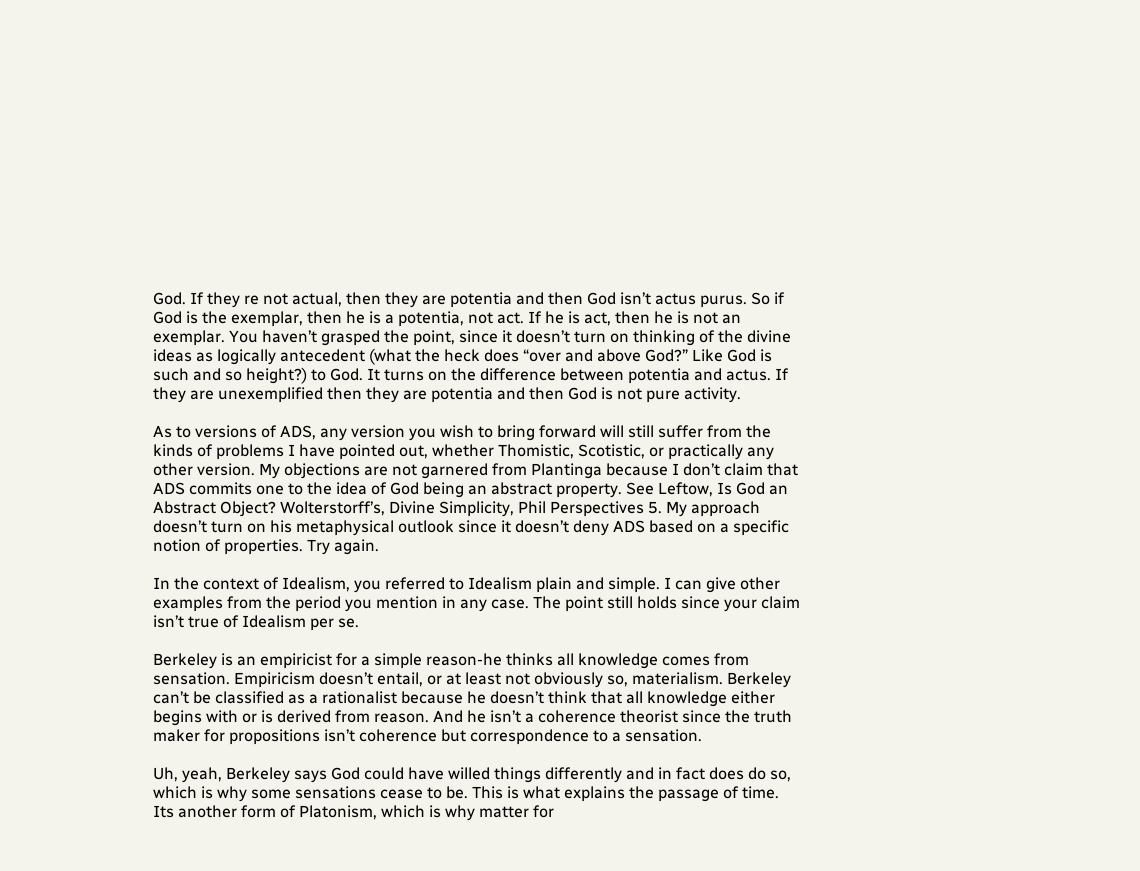God. If they re not actual, then they are potentia and then God isn’t actus purus. So if God is the exemplar, then he is a potentia, not act. If he is act, then he is not an exemplar. You haven’t grasped the point, since it doesn’t turn on thinking of the divine ideas as logically antecedent (what the heck does “over and above God?” Like God is such and so height?) to God. It turns on the difference between potentia and actus. If they are unexemplified then they are potentia and then God is not pure activity.

As to versions of ADS, any version you wish to bring forward will still suffer from the kinds of problems I have pointed out, whether Thomistic, Scotistic, or practically any other version. My objections are not garnered from Plantinga because I don’t claim that ADS commits one to the idea of God being an abstract property. See Leftow, Is God an Abstract Object? Wolterstorff’s, Divine Simplicity, Phil Perspectives 5. My approach doesn’t turn on his metaphysical outlook since it doesn’t deny ADS based on a specific notion of properties. Try again.

In the context of Idealism, you referred to Idealism plain and simple. I can give other examples from the period you mention in any case. The point still holds since your claim isn’t true of Idealism per se.

Berkeley is an empiricist for a simple reason-he thinks all knowledge comes from sensation. Empiricism doesn’t entail, or at least not obviously so, materialism. Berkeley can’t be classified as a rationalist because he doesn’t think that all knowledge either begins with or is derived from reason. And he isn’t a coherence theorist since the truth maker for propositions isn’t coherence but correspondence to a sensation.

Uh, yeah, Berkeley says God could have willed things differently and in fact does do so, which is why some sensations cease to be. This is what explains the passage of time. Its another form of Platonism, which is why matter for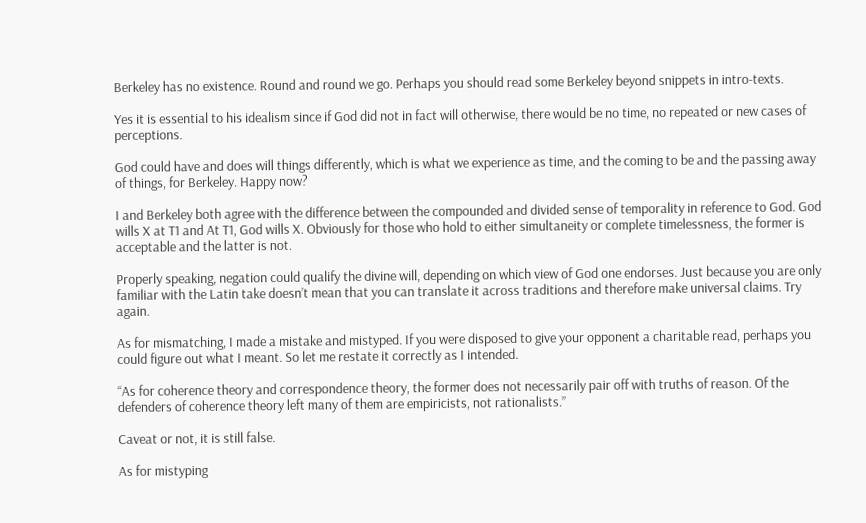Berkeley has no existence. Round and round we go. Perhaps you should read some Berkeley beyond snippets in intro-texts.

Yes it is essential to his idealism since if God did not in fact will otherwise, there would be no time, no repeated or new cases of perceptions.

God could have and does will things differently, which is what we experience as time, and the coming to be and the passing away of things, for Berkeley. Happy now?

I and Berkeley both agree with the difference between the compounded and divided sense of temporality in reference to God. God wills X at T1 and At T1, God wills X. Obviously for those who hold to either simultaneity or complete timelessness, the former is acceptable and the latter is not.

Properly speaking, negation could qualify the divine will, depending on which view of God one endorses. Just because you are only familiar with the Latin take doesn’t mean that you can translate it across traditions and therefore make universal claims. Try again.

As for mismatching, I made a mistake and mistyped. If you were disposed to give your opponent a charitable read, perhaps you could figure out what I meant. So let me restate it correctly as I intended.

“As for coherence theory and correspondence theory, the former does not necessarily pair off with truths of reason. Of the defenders of coherence theory left many of them are empiricists, not rationalists.”

Caveat or not, it is still false.

As for mistyping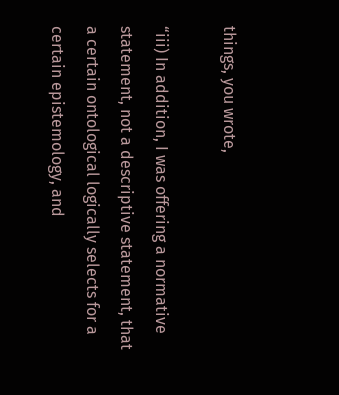things, you wrote,

“iii) In addition, I was offering a normative statement, not a descriptive statement, that a certain ontological logically selects for a certain epistemology, and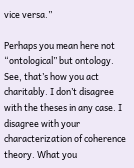vice versa.”

Perhaps you mean here not “ontological” but ontology. See, that’s how you act charitably. I don’t disagree with the theses in any case. I disagree with your characterization of coherence theory. What you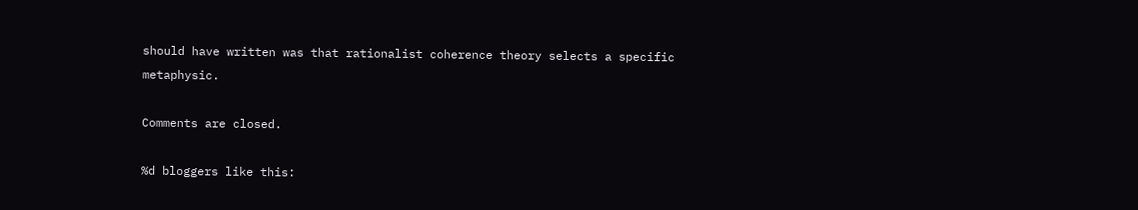should have written was that rationalist coherence theory selects a specific metaphysic.

Comments are closed.

%d bloggers like this: